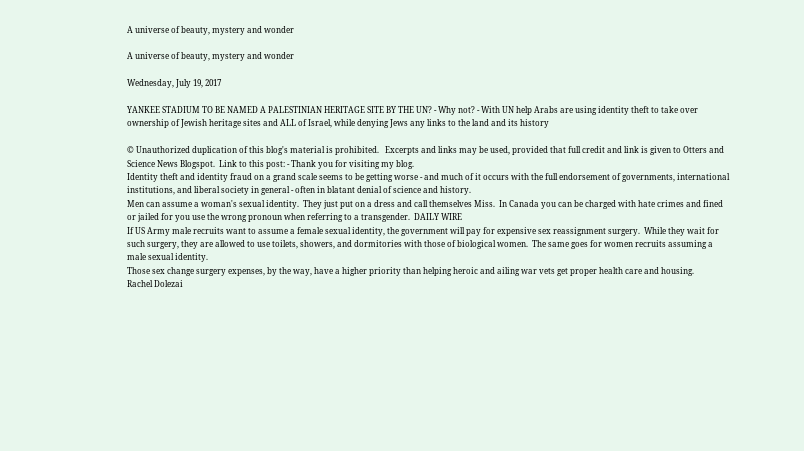A universe of beauty, mystery and wonder

A universe of beauty, mystery and wonder

Wednesday, July 19, 2017

YANKEE STADIUM TO BE NAMED A PALESTINIAN HERITAGE SITE BY THE UN? - Why not? - With UN help Arabs are using identity theft to take over ownership of Jewish heritage sites and ALL of Israel, while denying Jews any links to the land and its history

© Unauthorized duplication of this blog's material is prohibited.   Excerpts and links may be used, provided that full credit and link is given to Otters and Science News Blogspot.  Link to this post: - Thank you for visiting my blog.
Identity theft and identity fraud on a grand scale seems to be getting worse - and much of it occurs with the full endorsement of governments, international institutions, and liberal society in general - often in blatant denial of science and history.
Men can assume a woman's sexual identity.  They just put on a dress and call themselves Miss.  In Canada you can be charged with hate crimes and fined or jailed for you use the wrong pronoun when referring to a transgender.  DAILY WIRE
If US Army male recruits want to assume a female sexual identity, the government will pay for expensive sex reassignment surgery.  While they wait for such surgery, they are allowed to use toilets, showers, and dormitories with those of biological women.  The same goes for women recruits assuming a male sexual identity.
Those sex change surgery expenses, by the way, have a higher priority than helping heroic and ailing war vets get proper health care and housing.
Rachel Dolezai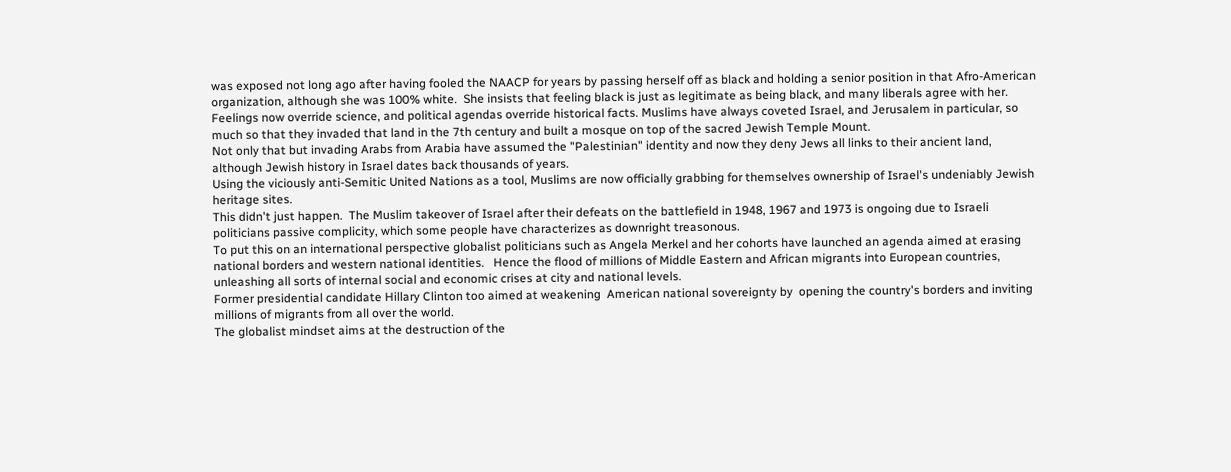was exposed not long ago after having fooled the NAACP for years by passing herself off as black and holding a senior position in that Afro-American organization, although she was 100% white.  She insists that feeling black is just as legitimate as being black, and many liberals agree with her.
Feelings now override science, and political agendas override historical facts. Muslims have always coveted Israel, and Jerusalem in particular, so much so that they invaded that land in the 7th century and built a mosque on top of the sacred Jewish Temple Mount.
Not only that but invading Arabs from Arabia have assumed the "Palestinian" identity and now they deny Jews all links to their ancient land, although Jewish history in Israel dates back thousands of years.
Using the viciously anti-Semitic United Nations as a tool, Muslims are now officially grabbing for themselves ownership of Israel's undeniably Jewish heritage sites.
This didn't just happen.  The Muslim takeover of Israel after their defeats on the battlefield in 1948, 1967 and 1973 is ongoing due to Israeli politicians passive complicity, which some people have characterizes as downright treasonous.
To put this on an international perspective globalist politicians such as Angela Merkel and her cohorts have launched an agenda aimed at erasing national borders and western national identities.   Hence the flood of millions of Middle Eastern and African migrants into European countries, unleashing all sorts of internal social and economic crises at city and national levels.
Former presidential candidate Hillary Clinton too aimed at weakening  American national sovereignty by  opening the country's borders and inviting millions of migrants from all over the world.
The globalist mindset aims at the destruction of the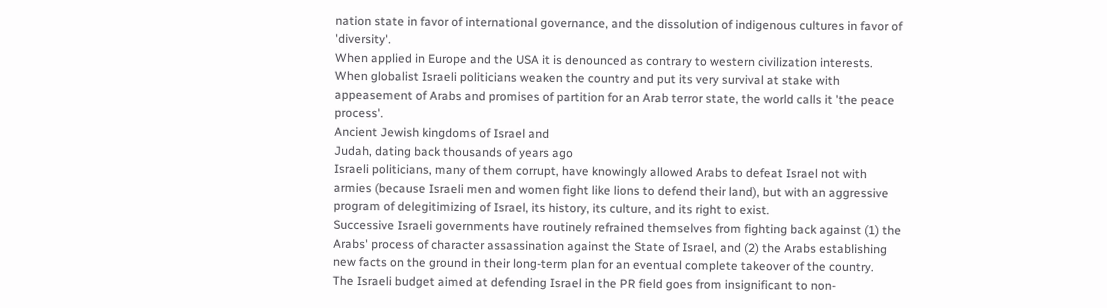nation state in favor of international governance, and the dissolution of indigenous cultures in favor of 'diversity'.
When applied in Europe and the USA it is denounced as contrary to western civilization interests.  When globalist Israeli politicians weaken the country and put its very survival at stake with appeasement of Arabs and promises of partition for an Arab terror state, the world calls it 'the peace process'.
Ancient Jewish kingdoms of Israel and
Judah, dating back thousands of years ago
Israeli politicians, many of them corrupt, have knowingly allowed Arabs to defeat Israel not with armies (because Israeli men and women fight like lions to defend their land), but with an aggressive program of delegitimizing of Israel, its history, its culture, and its right to exist.
Successive Israeli governments have routinely refrained themselves from fighting back against (1) the Arabs' process of character assassination against the State of Israel, and (2) the Arabs establishing new facts on the ground in their long-term plan for an eventual complete takeover of the country.
The Israeli budget aimed at defending Israel in the PR field goes from insignificant to non-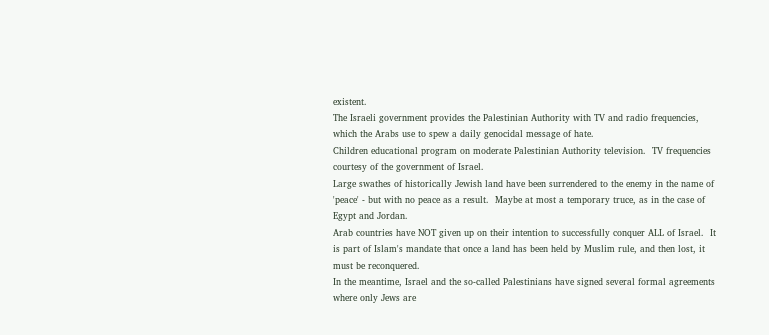existent.
The Israeli government provides the Palestinian Authority with TV and radio frequencies, which the Arabs use to spew a daily genocidal message of hate.
Children educational program on moderate Palestinian Authority television.  TV frequencies courtesy of the government of Israel.
Large swathes of historically Jewish land have been surrendered to the enemy in the name of 'peace' - but with no peace as a result.  Maybe at most a temporary truce, as in the case of Egypt and Jordan.
Arab countries have NOT given up on their intention to successfully conquer ALL of Israel.  It is part of Islam's mandate that once a land has been held by Muslim rule, and then lost, it must be reconquered.
In the meantime, Israel and the so-called Palestinians have signed several formal agreements where only Jews are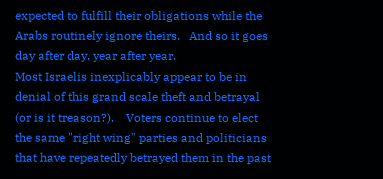expected to fulfill their obligations while the Arabs routinely ignore theirs.   And so it goes day after day, year after year.
Most Israelis inexplicably appear to be in denial of this grand scale theft and betrayal (or is it treason?).    Voters continue to elect the same "right wing" parties and politicians that have repeatedly betrayed them in the past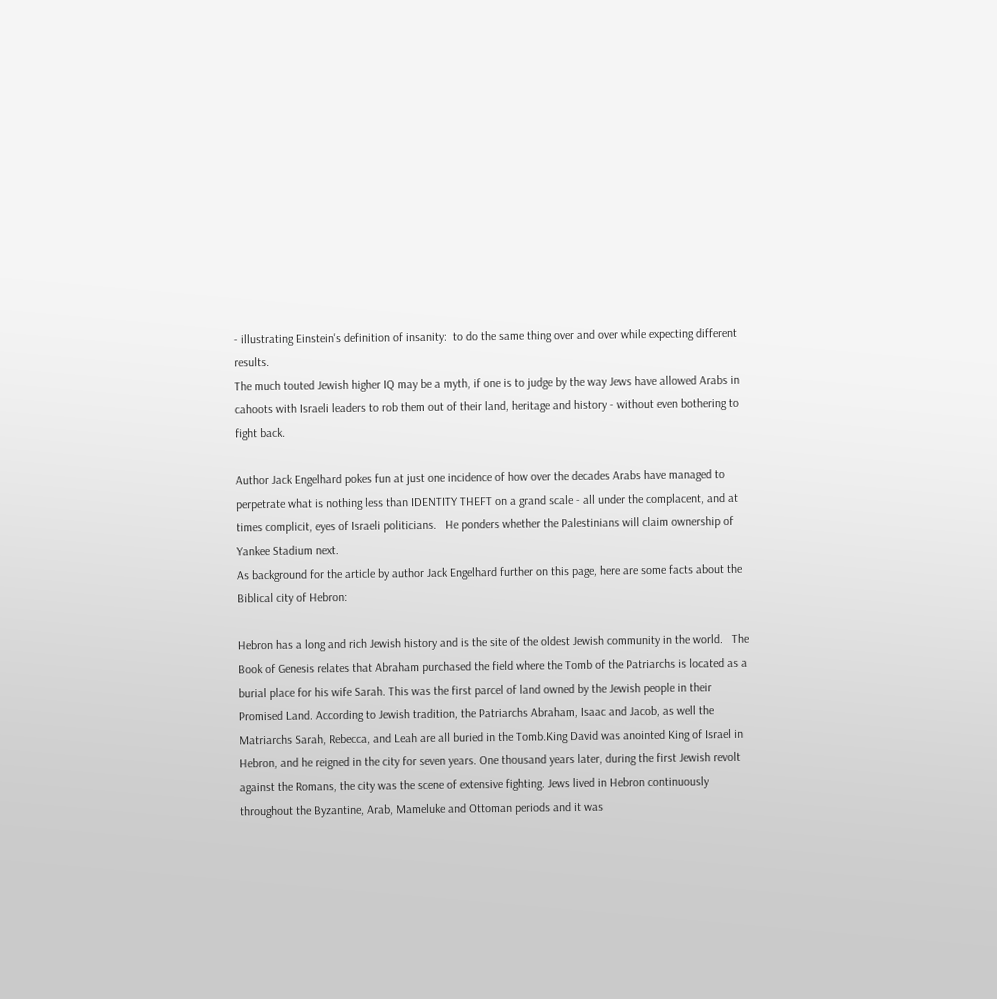- illustrating Einstein's definition of insanity:  to do the same thing over and over while expecting different results.
The much touted Jewish higher IQ may be a myth, if one is to judge by the way Jews have allowed Arabs in cahoots with Israeli leaders to rob them out of their land, heritage and history - without even bothering to fight back.

Author Jack Engelhard pokes fun at just one incidence of how over the decades Arabs have managed to perpetrate what is nothing less than IDENTITY THEFT on a grand scale - all under the complacent, and at times complicit, eyes of Israeli politicians.   He ponders whether the Palestinians will claim ownership of Yankee Stadium next.
As background for the article by author Jack Engelhard further on this page, here are some facts about the Biblical city of Hebron:

Hebron has a long and rich Jewish history and is the site of the oldest Jewish community in the world.   The Book of Genesis relates that Abraham purchased the field where the Tomb of the Patriarchs is located as a burial place for his wife Sarah. This was the first parcel of land owned by the Jewish people in their Promised Land. According to Jewish tradition, the Patriarchs Abraham, Isaac and Jacob, as well the Matriarchs Sarah, Rebecca, and Leah are all buried in the Tomb.King David was anointed King of Israel in Hebron, and he reigned in the city for seven years. One thousand years later, during the first Jewish revolt against the Romans, the city was the scene of extensive fighting. Jews lived in Hebron continuously throughout the Byzantine, Arab, Mameluke and Ottoman periods and it was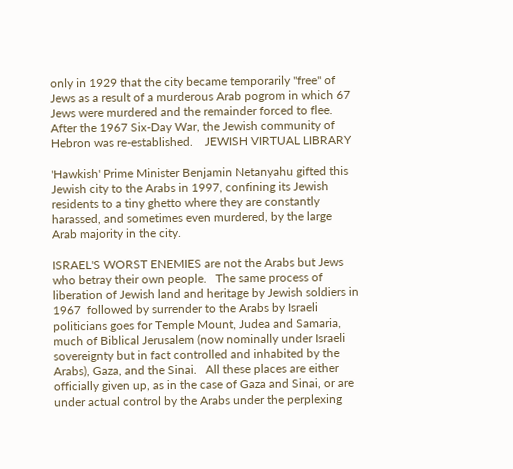only in 1929 that the city became temporarily "free" of Jews as a result of a murderous Arab pogrom in which 67 Jews were murdered and the remainder forced to flee.  After the 1967 Six-Day War, the Jewish community of Hebron was re-established.    JEWISH VIRTUAL LIBRARY

'Hawkish' Prime Minister Benjamin Netanyahu gifted this Jewish city to the Arabs in 1997, confining its Jewish residents to a tiny ghetto where they are constantly harassed, and sometimes even murdered, by the large Arab majority in the city.

ISRAEL'S WORST ENEMIES are not the Arabs but Jews who betray their own people.   The same process of liberation of Jewish land and heritage by Jewish soldiers in 1967  followed by surrender to the Arabs by Israeli politicians goes for Temple Mount, Judea and Samaria, much of Biblical Jerusalem (now nominally under Israeli sovereignty but in fact controlled and inhabited by the Arabs), Gaza, and the Sinai.   All these places are either officially given up, as in the case of Gaza and Sinai, or are under actual control by the Arabs under the perplexing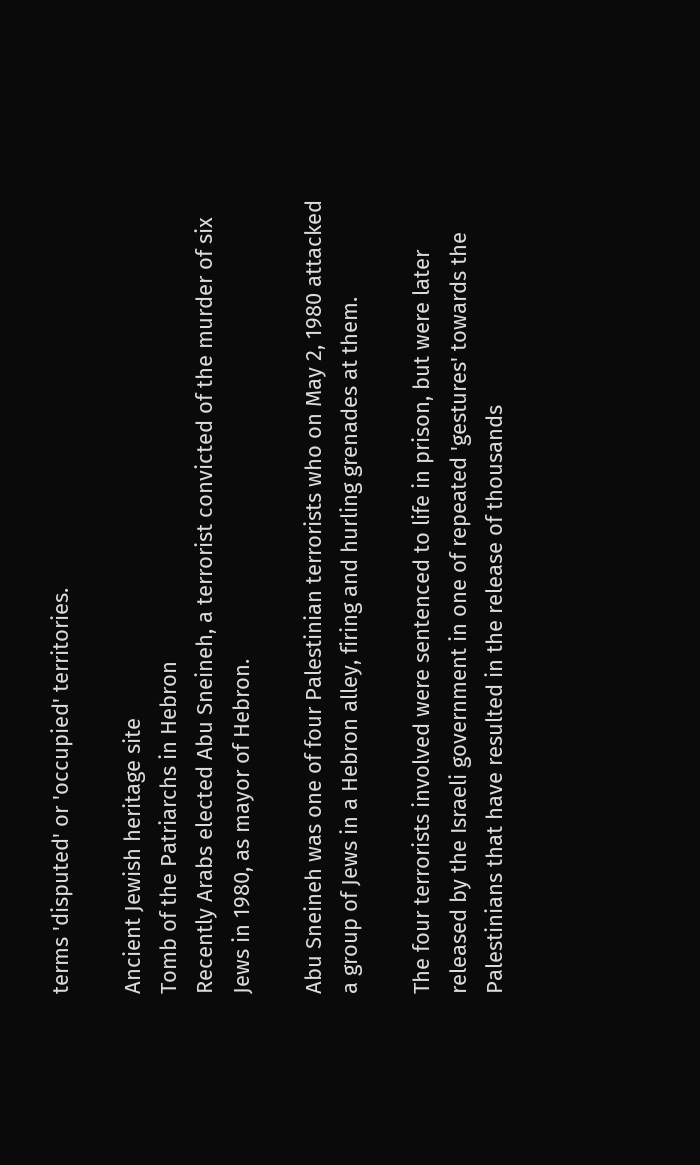terms 'disputed' or 'occupied' territories.

Ancient Jewish heritage site
Tomb of the Patriarchs in Hebron
Recently Arabs elected Abu Sneineh, a terrorist convicted of the murder of six Jews in 1980, as mayor of Hebron.

Abu Sneineh was one of four Palestinian terrorists who on May 2, 1980 attacked a group of Jews in a Hebron alley, firing and hurling grenades at them.

The four terrorists involved were sentenced to life in prison, but were later released by the Israeli government in one of repeated 'gestures' towards the Palestinians that have resulted in the release of thousands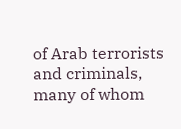of Arab terrorists and criminals, many of whom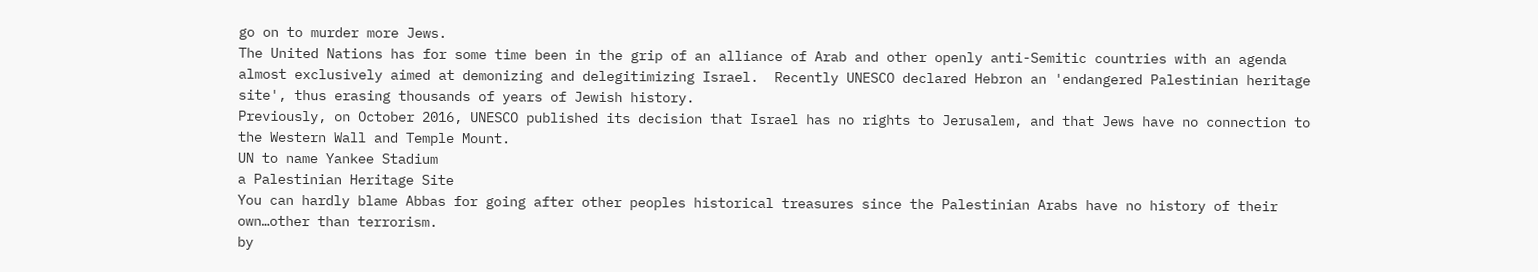go on to murder more Jews.
The United Nations has for some time been in the grip of an alliance of Arab and other openly anti-Semitic countries with an agenda almost exclusively aimed at demonizing and delegitimizing Israel.  Recently UNESCO declared Hebron an 'endangered Palestinian heritage site', thus erasing thousands of years of Jewish history.
Previously, on October 2016, UNESCO published its decision that Israel has no rights to Jerusalem, and that Jews have no connection to the Western Wall and Temple Mount.
UN to name Yankee Stadium
a Palestinian Heritage Site
You can hardly blame Abbas for going after other peoples historical treasures since the Palestinian Arabs have no history of their own…other than terrorism.
by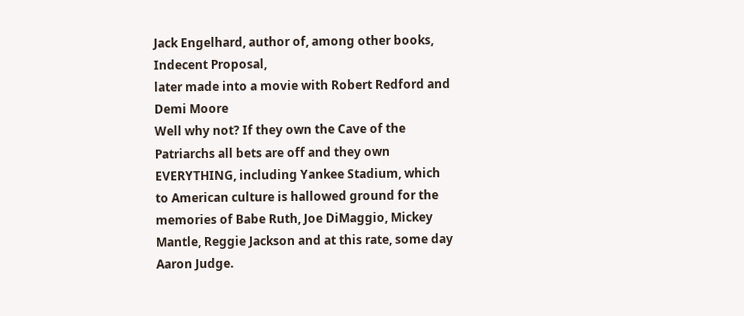Jack Engelhard, author of, among other books, Indecent Proposal,
later made into a movie with Robert Redford and Demi Moore
Well why not? If they own the Cave of the Patriarchs all bets are off and they own EVERYTHING, including Yankee Stadium, which to American culture is hallowed ground for the memories of Babe Ruth, Joe DiMaggio, Mickey Mantle, Reggie Jackson and at this rate, some day Aaron Judge.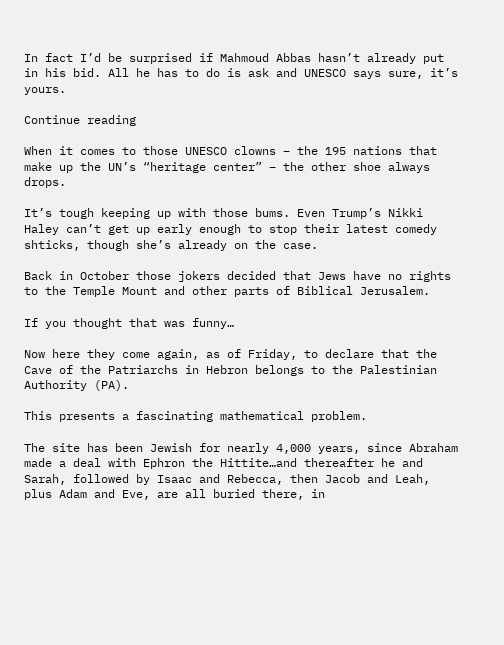In fact I’d be surprised if Mahmoud Abbas hasn’t already put in his bid. All he has to do is ask and UNESCO says sure, it’s yours.

Continue reading

When it comes to those UNESCO clowns – the 195 nations that make up the UN’s “heritage center” – the other shoe always drops.

It’s tough keeping up with those bums. Even Trump’s Nikki Haley can’t get up early enough to stop their latest comedy shticks, though she’s already on the case.

Back in October those jokers decided that Jews have no rights to the Temple Mount and other parts of Biblical Jerusalem.

If you thought that was funny…

Now here they come again, as of Friday, to declare that the Cave of the Patriarchs in Hebron belongs to the Palestinian Authority (PA).

This presents a fascinating mathematical problem.

The site has been Jewish for nearly 4,000 years, since Abraham made a deal with Ephron the Hittite…and thereafter he and Sarah, followed by Isaac and Rebecca, then Jacob and Leah, plus Adam and Eve, are all buried there, in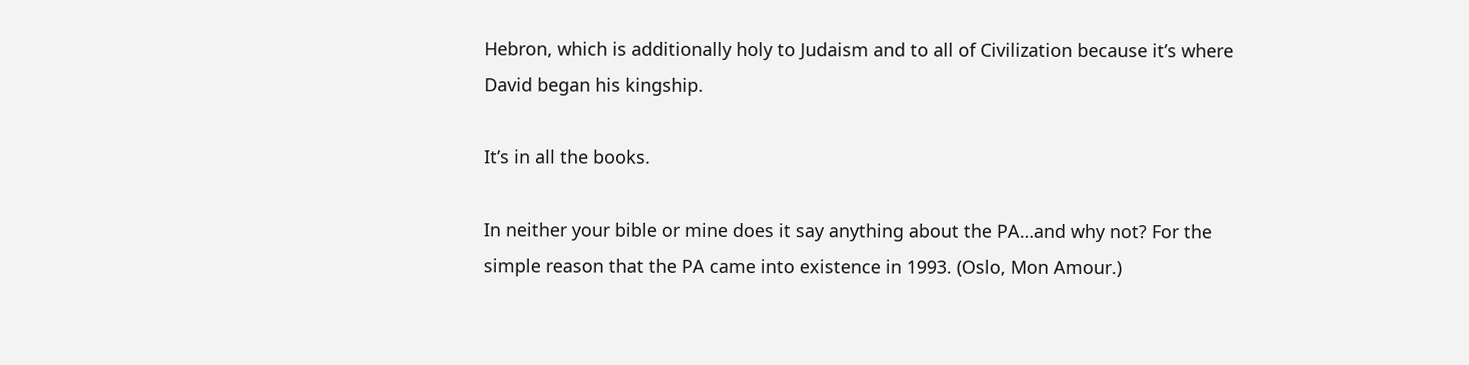Hebron, which is additionally holy to Judaism and to all of Civilization because it’s where David began his kingship.

It’s in all the books.

In neither your bible or mine does it say anything about the PA…and why not? For the simple reason that the PA came into existence in 1993. (Oslo, Mon Amour.)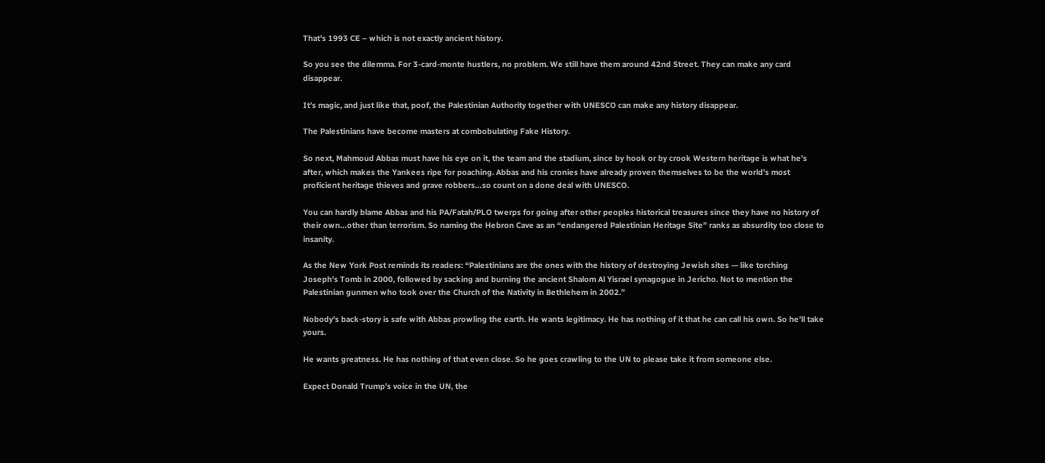That’s 1993 CE – which is not exactly ancient history.

So you see the dilemma. For 3-card-monte hustlers, no problem. We still have them around 42nd Street. They can make any card disappear.

It’s magic, and just like that, poof, the Palestinian Authority together with UNESCO can make any history disappear.

The Palestinians have become masters at combobulating Fake History.

So next, Mahmoud Abbas must have his eye on it, the team and the stadium, since by hook or by crook Western heritage is what he’s after, which makes the Yankees ripe for poaching. Abbas and his cronies have already proven themselves to be the world’s most proficient heritage thieves and grave robbers…so count on a done deal with UNESCO.

You can hardly blame Abbas and his PA/Fatah/PLO twerps for going after other peoples historical treasures since they have no history of their own…other than terrorism. So naming the Hebron Cave as an “endangered Palestinian Heritage Site” ranks as absurdity too close to insanity.

As the New York Post reminds its readers: “Palestinians are the ones with the history of destroying Jewish sites — like torching Joseph’s Tomb in 2000, followed by sacking and burning the ancient Shalom Al Yisrael synagogue in Jericho. Not to mention the Palestinian gunmen who took over the Church of the Nativity in Bethlehem in 2002.”

Nobody’s back-story is safe with Abbas prowling the earth. He wants legitimacy. He has nothing of it that he can call his own. So he’ll take yours.

He wants greatness. He has nothing of that even close. So he goes crawling to the UN to please take it from someone else.

Expect Donald Trump’s voice in the UN, the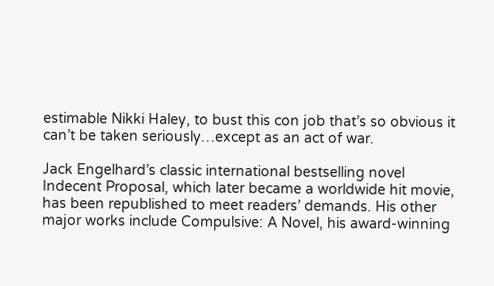estimable Nikki Haley, to bust this con job that’s so obvious it can’t be taken seriously…except as an act of war.

Jack Engelhard’s classic international bestselling novel Indecent Proposal, which later became a worldwide hit movie, has been republished to meet readers’ demands. His other major works include Compulsive: A Novel, his award-winning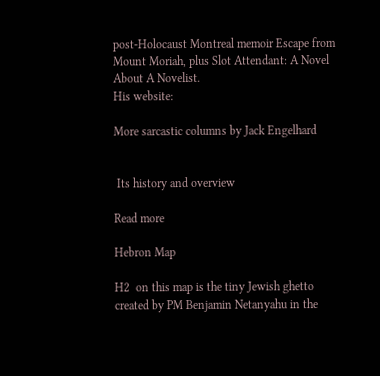post-Holocaust Montreal memoir Escape from Mount Moriah, plus Slot Attendant: A Novel About A Novelist.
His website:

More sarcastic columns by Jack Engelhard


 Its history and overview

Read more

Hebron Map

H2  on this map is the tiny Jewish ghetto created by PM Benjamin Netanyahu in the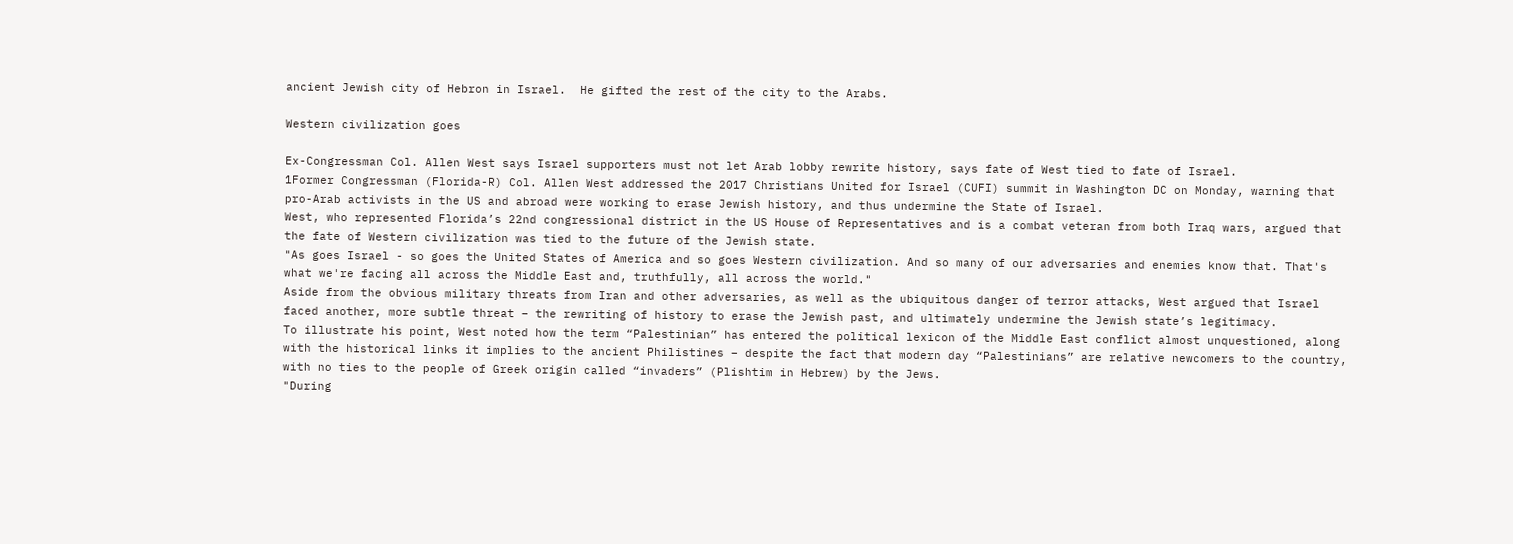ancient Jewish city of Hebron in Israel.  He gifted the rest of the city to the Arabs.

Western civilization goes

Ex-Congressman Col. Allen West says Israel supporters must not let Arab lobby rewrite history, says fate of West tied to fate of Israel.
1Former Congressman (Florida-R) Col. Allen West addressed the 2017 Christians United for Israel (CUFI) summit in Washington DC on Monday, warning that pro-Arab activists in the US and abroad were working to erase Jewish history, and thus undermine the State of Israel.
West, who represented Florida’s 22nd congressional district in the US House of Representatives and is a combat veteran from both Iraq wars, argued that the fate of Western civilization was tied to the future of the Jewish state.
"As goes Israel - so goes the United States of America and so goes Western civilization. And so many of our adversaries and enemies know that. That's what we're facing all across the Middle East and, truthfully, all across the world."
Aside from the obvious military threats from Iran and other adversaries, as well as the ubiquitous danger of terror attacks, West argued that Israel faced another, more subtle threat – the rewriting of history to erase the Jewish past, and ultimately undermine the Jewish state’s legitimacy.
To illustrate his point, West noted how the term “Palestinian” has entered the political lexicon of the Middle East conflict almost unquestioned, along with the historical links it implies to the ancient Philistines – despite the fact that modern day “Palestinians” are relative newcomers to the country, with no ties to the people of Greek origin called “invaders” (Plishtim in Hebrew) by the Jews.
"During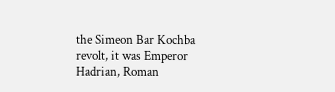the Simeon Bar Kochba revolt, it was Emperor Hadrian, Roman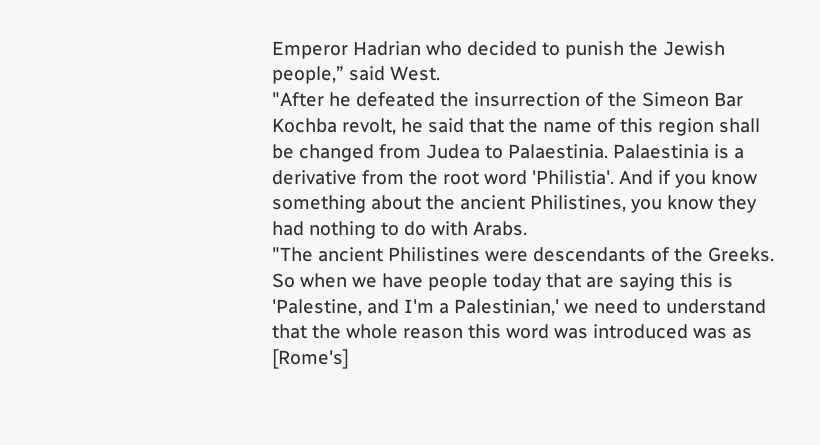Emperor Hadrian who decided to punish the Jewish people,” said West.
"After he defeated the insurrection of the Simeon Bar Kochba revolt, he said that the name of this region shall be changed from Judea to Palaestinia. Palaestinia is a derivative from the root word 'Philistia'. And if you know something about the ancient Philistines, you know they had nothing to do with Arabs.
"The ancient Philistines were descendants of the Greeks. So when we have people today that are saying this is 'Palestine, and I'm a Palestinian,' we need to understand that the whole reason this word was introduced was as [Rome's]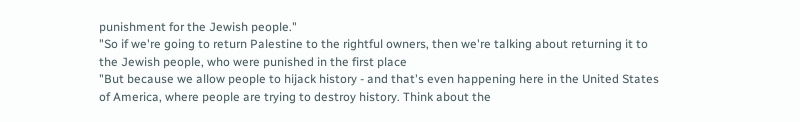punishment for the Jewish people."
"So if we're going to return Palestine to the rightful owners, then we're talking about returning it to the Jewish people, who were punished in the first place
"But because we allow people to hijack history - and that's even happening here in the United States of America, where people are trying to destroy history. Think about the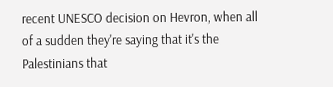recent UNESCO decision on Hevron, when all of a sudden they're saying that it's the Palestinians that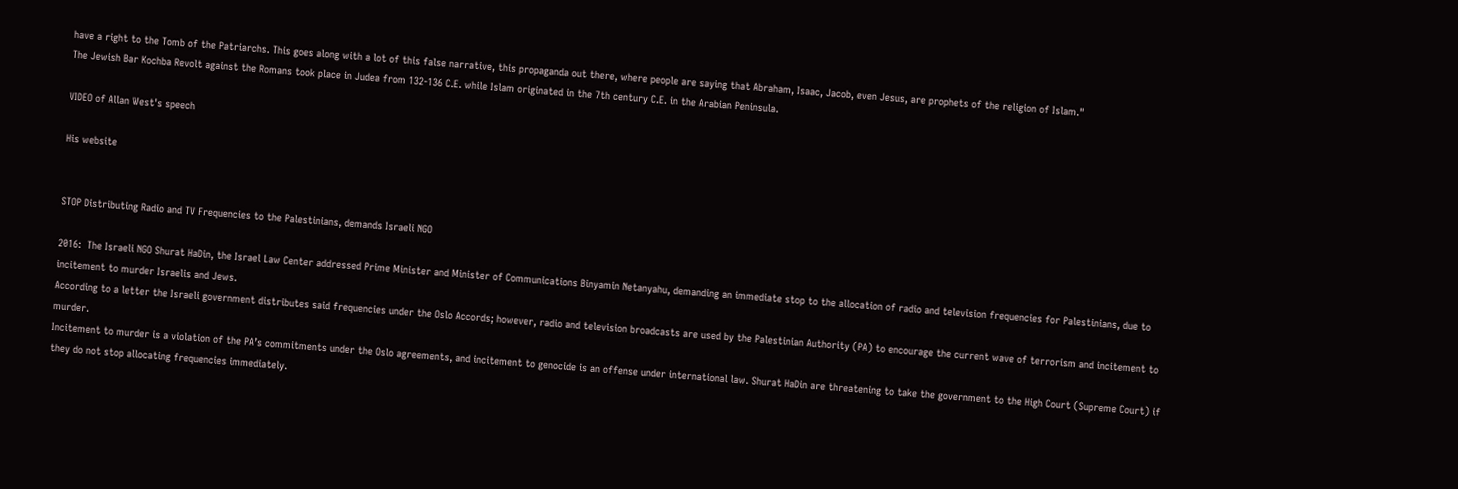have a right to the Tomb of the Patriarchs. This goes along with a lot of this false narrative, this propaganda out there, where people are saying that Abraham, Isaac, Jacob, even Jesus, are prophets of the religion of Islam."
The Jewish Bar Kochba Revolt against the Romans took place in Judea from 132-136 C.E. while Islam originated in the 7th century C.E. in the Arabian Peninsula.

VIDEO of Allan West's speech

His website


STOP Distributing Radio and TV Frequencies to the Palestinians, demands Israeli NGO

2016:  The Israeli NGO Shurat HaDin, the Israel Law Center addressed Prime Minister and Minister of Communications Binyamin Netanyahu, demanding an immediate stop to the allocation of radio and television frequencies for Palestinians, due to incitement to murder Israelis and Jews.
According to a letter the Israeli government distributes said frequencies under the Oslo Accords; however, radio and television broadcasts are used by the Palestinian Authority (PA) to encourage the current wave of terrorism and incitement to murder.
Incitement to murder is a violation of the PA’s commitments under the Oslo agreements, and incitement to genocide is an offense under international law. Shurat HaDin are threatening to take the government to the High Court (Supreme Court) if they do not stop allocating frequencies immediately.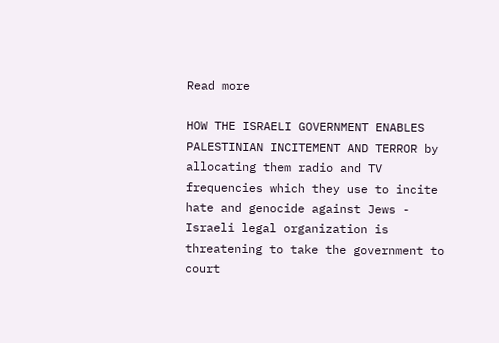Read more

HOW THE ISRAELI GOVERNMENT ENABLES PALESTINIAN INCITEMENT AND TERROR by allocating them radio and TV frequencies which they use to incite hate and genocide against Jews - Israeli legal organization is threatening to take the government to court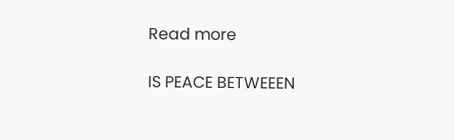Read more

IS PEACE BETWEEEN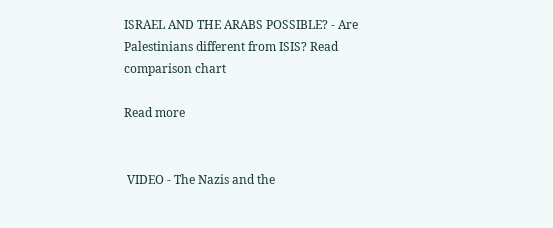ISRAEL AND THE ARABS POSSIBLE? - Are Palestinians different from ISIS? Read comparison chart

Read more


 VIDEO - The Nazis and the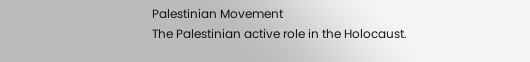Palestinian Movement
The Palestinian active role in the Holocaust.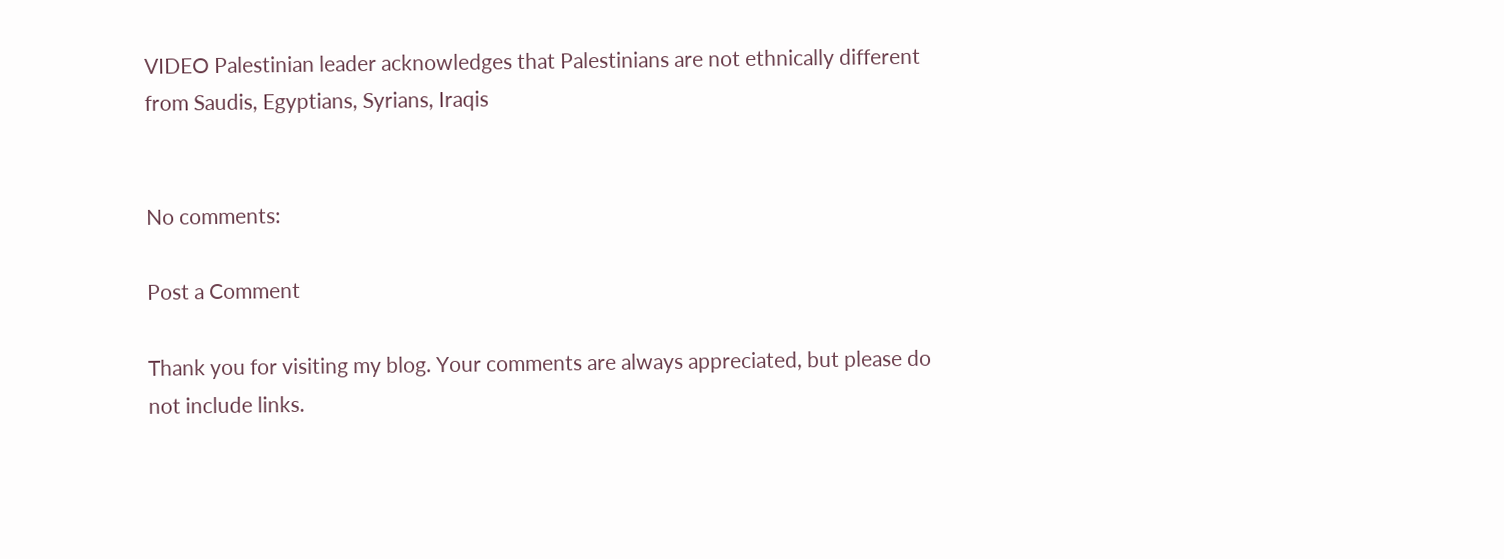VIDEO Palestinian leader acknowledges that Palestinians are not ethnically different from Saudis, Egyptians, Syrians, Iraqis


No comments:

Post a Comment

Thank you for visiting my blog. Your comments are always appreciated, but please do not include links.